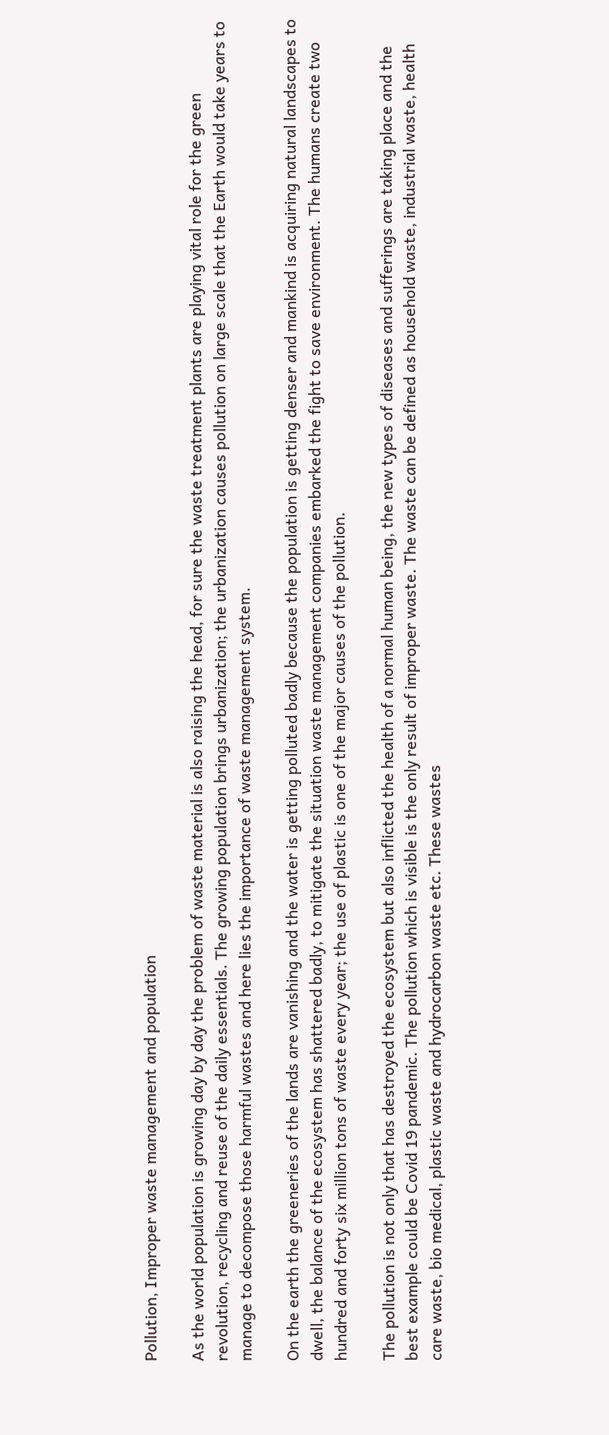Pollution, Improper waste management and population

As the world population is growing day by day the problem of waste material is also raising the head, for sure the waste treatment plants are playing vital role for the green revolution, recycling and reuse of the daily essentials. The growing population brings urbanization; the urbanization causes pollution on large scale that the Earth would take years to manage to decompose those harmful wastes and here lies the importance of waste management system.

On the earth the greeneries of the lands are vanishing and the water is getting polluted badly because the population is getting denser and mankind is acquiring natural landscapes to dwell, the balance of the ecosystem has shattered badly, to mitigate the situation waste management companies embarked the fight to save environment. The humans create two hundred and forty six million tons of waste every year; the use of plastic is one of the major causes of the pollution.

The pollution is not only that has destroyed the ecosystem but also inflicted the health of a normal human being, the new types of diseases and sufferings are taking place and the best example could be Covid 19 pandemic. The pollution which is visible is the only result of improper waste. The waste can be defined as household waste, industrial waste, health care waste, bio medical, plastic waste and hydrocarbon waste etc. These wastes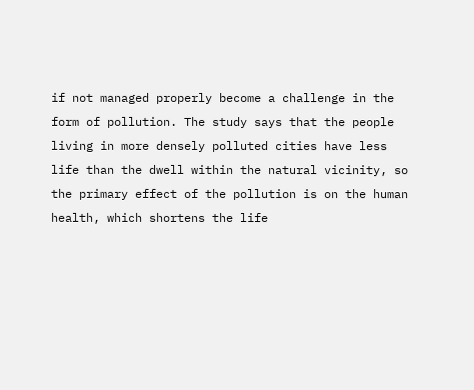if not managed properly become a challenge in the form of pollution. The study says that the people living in more densely polluted cities have less life than the dwell within the natural vicinity, so the primary effect of the pollution is on the human health, which shortens the life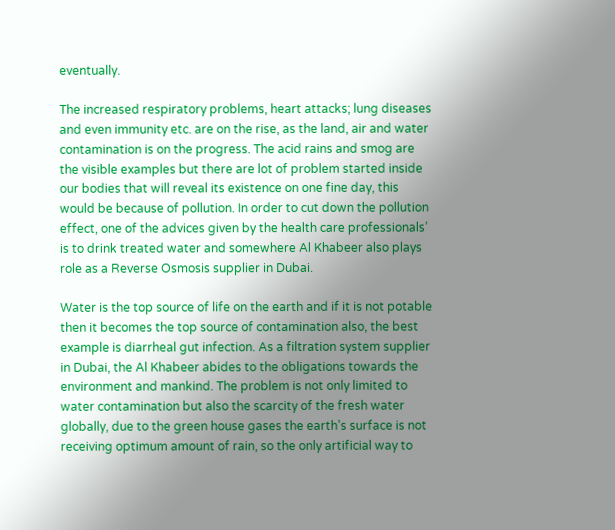eventually.

The increased respiratory problems, heart attacks; lung diseases and even immunity etc. are on the rise, as the land, air and water contamination is on the progress. The acid rains and smog are the visible examples but there are lot of problem started inside our bodies that will reveal its existence on one fine day, this would be because of pollution. In order to cut down the pollution effect, one of the advices given by the health care professionals’ is to drink treated water and somewhere Al Khabeer also plays role as a Reverse Osmosis supplier in Dubai.

Water is the top source of life on the earth and if it is not potable then it becomes the top source of contamination also, the best example is diarrheal gut infection. As a filtration system supplier in Dubai, the Al Khabeer abides to the obligations towards the environment and mankind. The problem is not only limited to water contamination but also the scarcity of the fresh water globally, due to the green house gases the earth’s surface is not receiving optimum amount of rain, so the only artificial way to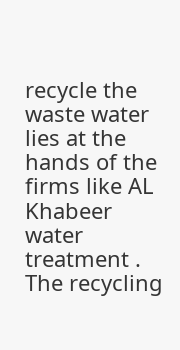recycle the waste water lies at the hands of the firms like AL Khabeer water treatment . The recycling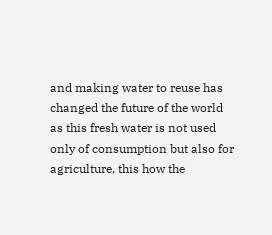and making water to reuse has changed the future of the world as this fresh water is not used only of consumption but also for agriculture, this how the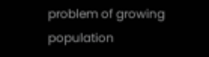problem of growing population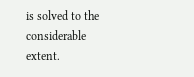is solved to the considerable extent.